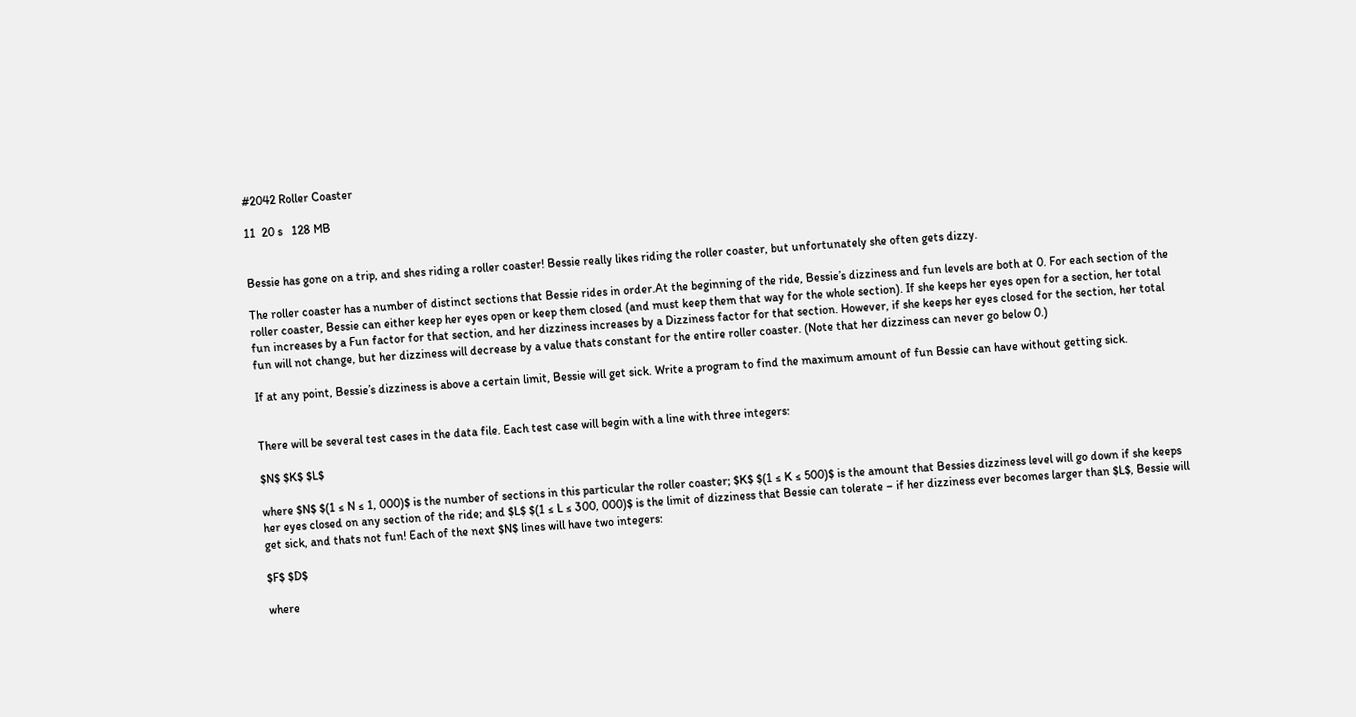#2042 Roller Coaster

11  20 s   128 MB


Bessie has gone on a trip, and shes riding a roller coaster! Bessie really likes riding the roller coaster, but unfortunately she often gets dizzy.

The roller coaster has a number of distinct sections that Bessie rides in order.At the beginning of the ride, Bessie’s dizziness and fun levels are both at 0. For each section of the roller coaster, Bessie can either keep her eyes open or keep them closed (and must keep them that way for the whole section). If she keeps her eyes open for a section, her total fun increases by a Fun factor for that section, and her dizziness increases by a Dizziness factor for that section. However, if she keeps her eyes closed for the section, her total fun will not change, but her dizziness will decrease by a value thats constant for the entire roller coaster. (Note that her dizziness can never go below 0.)

If at any point, Bessie’s dizziness is above a certain limit, Bessie will get sick. Write a program to find the maximum amount of fun Bessie can have without getting sick.


There will be several test cases in the data file. Each test case will begin with a line with three integers:

$N$ $K$ $L$

where $N$ $(1 ≤ N ≤ 1, 000)$ is the number of sections in this particular the roller coaster; $K$ $(1 ≤ K ≤ 500)$ is the amount that Bessies dizziness level will go down if she keeps her eyes closed on any section of the ride; and $L$ $(1 ≤ L ≤ 300, 000)$ is the limit of dizziness that Bessie can tolerate – if her dizziness ever becomes larger than $L$, Bessie will get sick, and thats not fun! Each of the next $N$ lines will have two integers:

$F$ $D$

where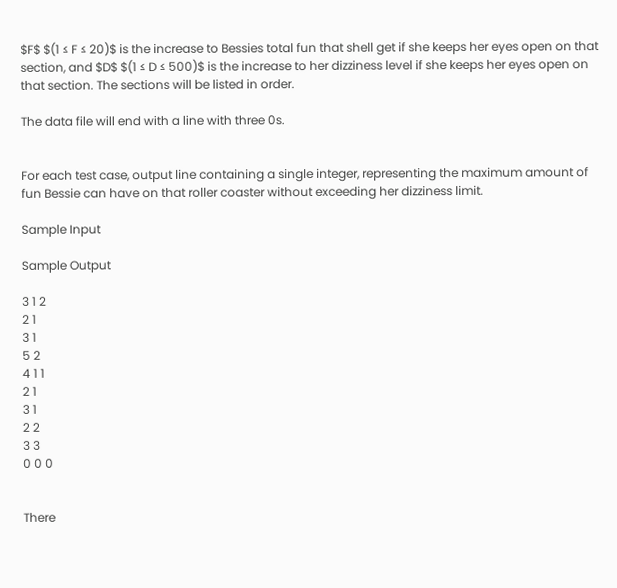$F$ $(1 ≤ F ≤ 20)$ is the increase to Bessies total fun that shell get if she keeps her eyes open on that section, and $D$ $(1 ≤ D ≤ 500)$ is the increase to her dizziness level if she keeps her eyes open on that section. The sections will be listed in order.

The data file will end with a line with three 0s.


For each test case, output line containing a single integer, representing the maximum amount of fun Bessie can have on that roller coaster without exceeding her dizziness limit.

Sample Input

Sample Output

3 1 2
2 1
3 1
5 2
4 1 1
2 1
3 1
2 2
3 3
0 0 0


There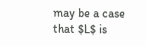may be a case that $L$ is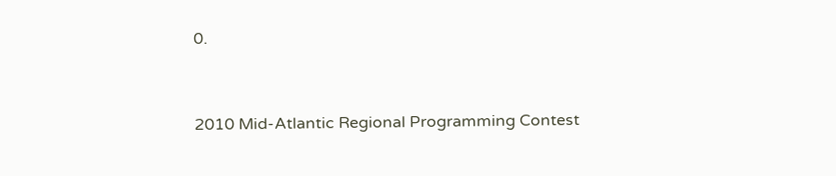0.


2010 Mid-Atlantic Regional Programming Contest